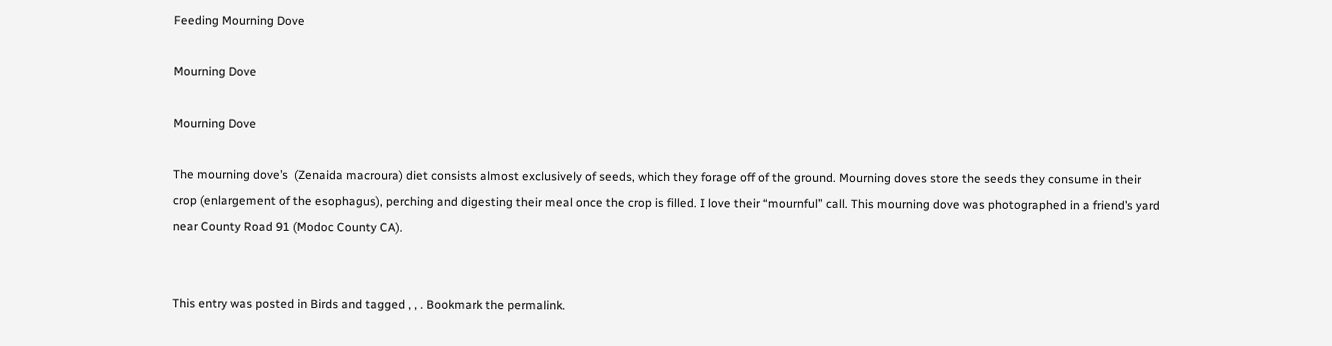Feeding Mourning Dove

Mourning Dove

Mourning Dove

The mourning dove’s  (Zenaida macroura) diet consists almost exclusively of seeds, which they forage off of the ground. Mourning doves store the seeds they consume in their crop (enlargement of the esophagus), perching and digesting their meal once the crop is filled. I love their “mournful” call. This mourning dove was photographed in a friend’s yard near County Road 91 (Modoc County CA).


This entry was posted in Birds and tagged , , . Bookmark the permalink.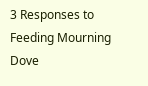3 Responses to Feeding Mourning Dove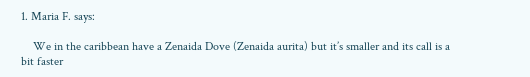1. Maria F. says:

    We in the caribbean have a Zenaida Dove (Zenaida aurita) but it’s smaller and its call is a bit faster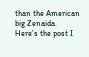than the American big Zenaida. Here’s the post I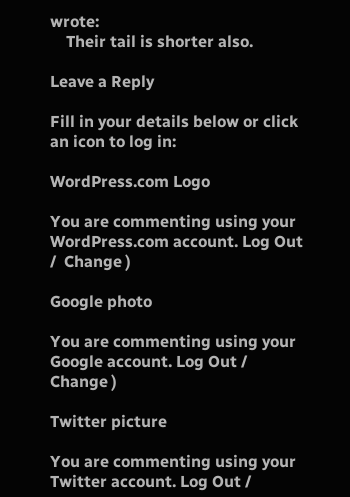wrote:
    Their tail is shorter also.

Leave a Reply

Fill in your details below or click an icon to log in:

WordPress.com Logo

You are commenting using your WordPress.com account. Log Out /  Change )

Google photo

You are commenting using your Google account. Log Out /  Change )

Twitter picture

You are commenting using your Twitter account. Log Out /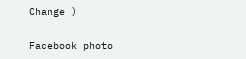Change )

Facebook photo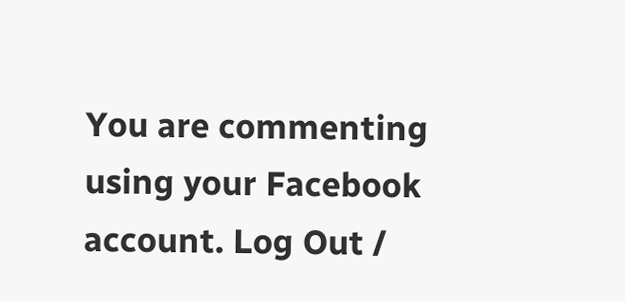You are commenting using your Facebook account. Log Out /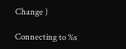Change )

Connecting to %s